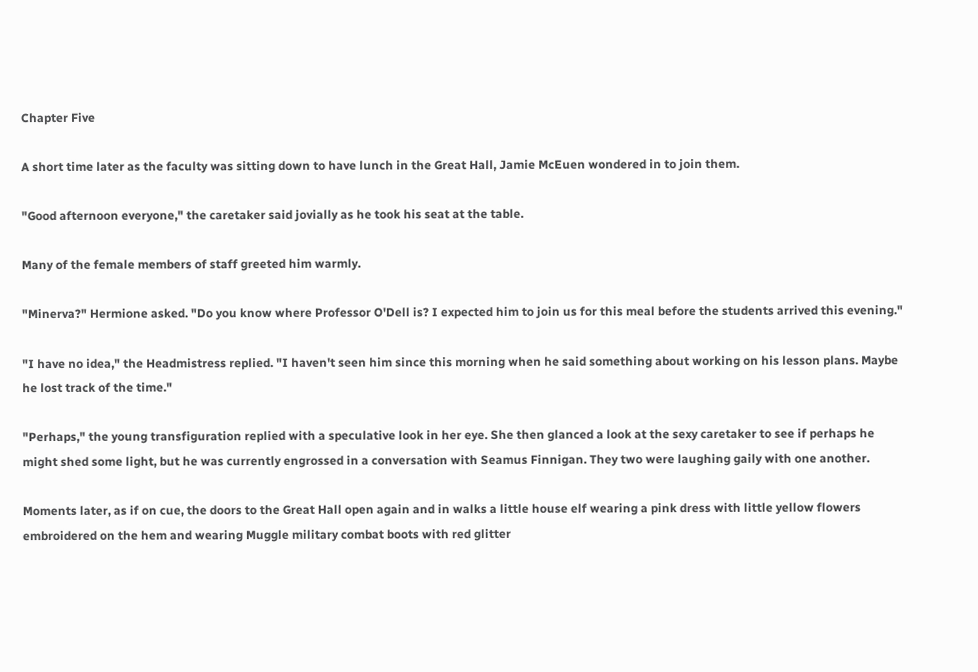Chapter Five

A short time later as the faculty was sitting down to have lunch in the Great Hall, Jamie McEuen wondered in to join them.

"Good afternoon everyone," the caretaker said jovially as he took his seat at the table.

Many of the female members of staff greeted him warmly.

"Minerva?" Hermione asked. "Do you know where Professor O'Dell is? I expected him to join us for this meal before the students arrived this evening."

"I have no idea," the Headmistress replied. "I haven't seen him since this morning when he said something about working on his lesson plans. Maybe he lost track of the time."

"Perhaps," the young transfiguration replied with a speculative look in her eye. She then glanced a look at the sexy caretaker to see if perhaps he might shed some light, but he was currently engrossed in a conversation with Seamus Finnigan. They two were laughing gaily with one another.

Moments later, as if on cue, the doors to the Great Hall open again and in walks a little house elf wearing a pink dress with little yellow flowers embroidered on the hem and wearing Muggle military combat boots with red glitter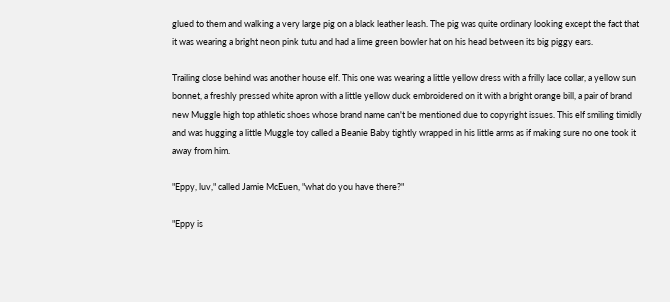glued to them and walking a very large pig on a black leather leash. The pig was quite ordinary looking except the fact that it was wearing a bright neon pink tutu and had a lime green bowler hat on his head between its big piggy ears.

Trailing close behind was another house elf. This one was wearing a little yellow dress with a frilly lace collar, a yellow sun bonnet, a freshly pressed white apron with a little yellow duck embroidered on it with a bright orange bill, a pair of brand new Muggle high top athletic shoes whose brand name can't be mentioned due to copyright issues. This elf smiling timidly and was hugging a little Muggle toy called a Beanie Baby tightly wrapped in his little arms as if making sure no one took it away from him.

"Eppy, luv," called Jamie McEuen, "what do you have there?"

"Eppy is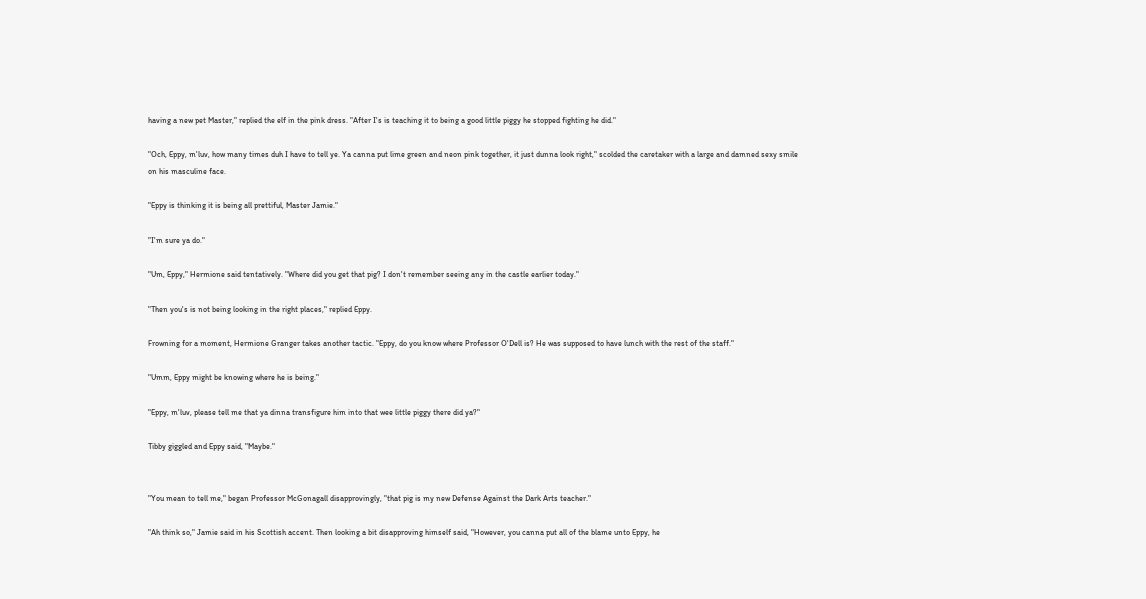having a new pet Master," replied the elf in the pink dress. "After I's is teaching it to being a good little piggy he stopped fighting he did."

"Och, Eppy, m'luv, how many times duh I have to tell ye. Ya canna put lime green and neon pink together, it just dunna look right," scolded the caretaker with a large and damned sexy smile on his masculine face.

"Eppy is thinking it is being all prettiful, Master Jamie."

"I'm sure ya do."

"Um, Eppy," Hermione said tentatively. "Where did you get that pig? I don't remember seeing any in the castle earlier today."

"Then you's is not being looking in the right places," replied Eppy.

Frowning for a moment, Hermione Granger takes another tactic. "Eppy, do you know where Professor O'Dell is? He was supposed to have lunch with the rest of the staff."

"Umm, Eppy might be knowing where he is being."

"Eppy, m'luv, please tell me that ya dinna transfigure him into that wee little piggy there did ya?"

Tibby giggled and Eppy said, "Maybe."


"You mean to tell me," began Professor McGonagall disapprovingly, "that pig is my new Defense Against the Dark Arts teacher."

"Ah think so," Jamie said in his Scottish accent. Then looking a bit disapproving himself said, "However, you canna put all of the blame unto Eppy, he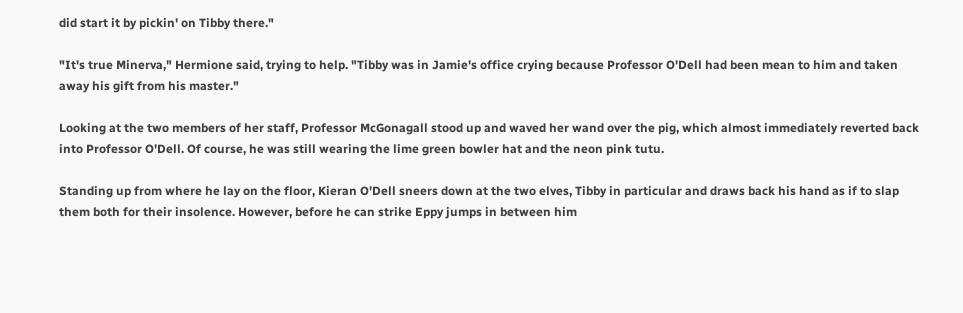did start it by pickin' on Tibby there."

"It's true Minerva," Hermione said, trying to help. "Tibby was in Jamie's office crying because Professor O'Dell had been mean to him and taken away his gift from his master."

Looking at the two members of her staff, Professor McGonagall stood up and waved her wand over the pig, which almost immediately reverted back into Professor O'Dell. Of course, he was still wearing the lime green bowler hat and the neon pink tutu.

Standing up from where he lay on the floor, Kieran O'Dell sneers down at the two elves, Tibby in particular and draws back his hand as if to slap them both for their insolence. However, before he can strike Eppy jumps in between him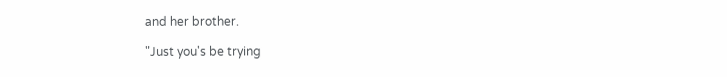and her brother.

"Just you's be trying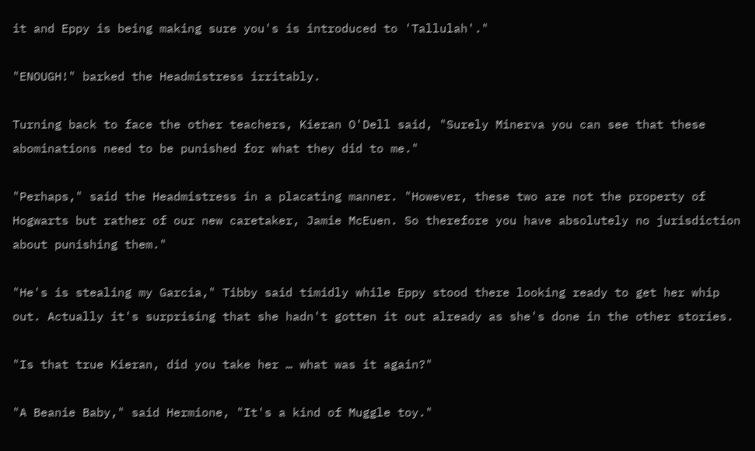it and Eppy is being making sure you's is introduced to 'Tallulah'."

"ENOUGH!" barked the Headmistress irritably.

Turning back to face the other teachers, Kieran O'Dell said, "Surely Minerva you can see that these abominations need to be punished for what they did to me."

"Perhaps," said the Headmistress in a placating manner. "However, these two are not the property of Hogwarts but rather of our new caretaker, Jamie McEuen. So therefore you have absolutely no jurisdiction about punishing them."

"He's is stealing my Garcia," Tibby said timidly while Eppy stood there looking ready to get her whip out. Actually it's surprising that she hadn't gotten it out already as she's done in the other stories.

"Is that true Kieran, did you take her … what was it again?"

"A Beanie Baby," said Hermione, "It's a kind of Muggle toy."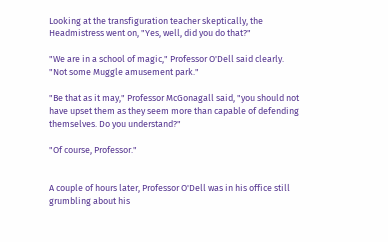Looking at the transfiguration teacher skeptically, the Headmistress went on, "Yes, well, did you do that?"

"We are in a school of magic," Professor O'Dell said clearly. "Not some Muggle amusement park."

"Be that as it may," Professor McGonagall said, "you should not have upset them as they seem more than capable of defending themselves. Do you understand?"

"Of course, Professor."


A couple of hours later, Professor O'Dell was in his office still grumbling about his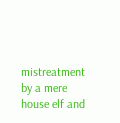mistreatment by a mere house elf and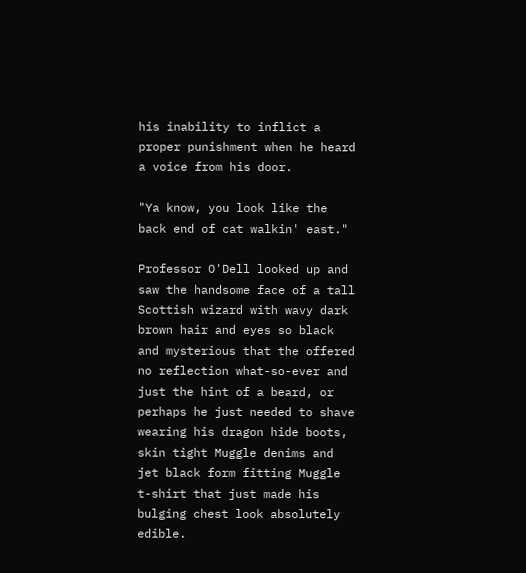his inability to inflict a proper punishment when he heard a voice from his door.

"Ya know, you look like the back end of cat walkin' east."

Professor O'Dell looked up and saw the handsome face of a tall Scottish wizard with wavy dark brown hair and eyes so black and mysterious that the offered no reflection what-so-ever and just the hint of a beard, or perhaps he just needed to shave wearing his dragon hide boots, skin tight Muggle denims and jet black form fitting Muggle t-shirt that just made his bulging chest look absolutely edible.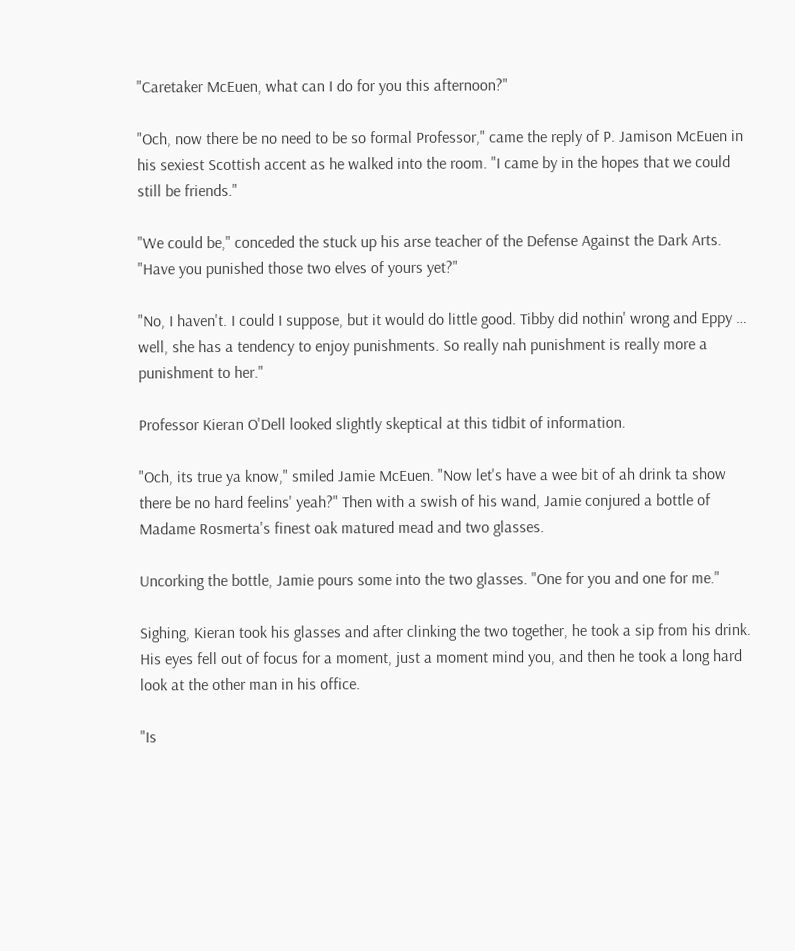"Caretaker McEuen, what can I do for you this afternoon?"

"Och, now there be no need to be so formal Professor," came the reply of P. Jamison McEuen in his sexiest Scottish accent as he walked into the room. "I came by in the hopes that we could still be friends."

"We could be," conceded the stuck up his arse teacher of the Defense Against the Dark Arts. "Have you punished those two elves of yours yet?"

"No, I haven't. I could I suppose, but it would do little good. Tibby did nothin' wrong and Eppy … well, she has a tendency to enjoy punishments. So really nah punishment is really more a punishment to her."

Professor Kieran O'Dell looked slightly skeptical at this tidbit of information.

"Och, its true ya know," smiled Jamie McEuen. "Now let's have a wee bit of ah drink ta show there be no hard feelins' yeah?" Then with a swish of his wand, Jamie conjured a bottle of Madame Rosmerta's finest oak matured mead and two glasses.

Uncorking the bottle, Jamie pours some into the two glasses. "One for you and one for me."

Sighing, Kieran took his glasses and after clinking the two together, he took a sip from his drink. His eyes fell out of focus for a moment, just a moment mind you, and then he took a long hard look at the other man in his office.

"Is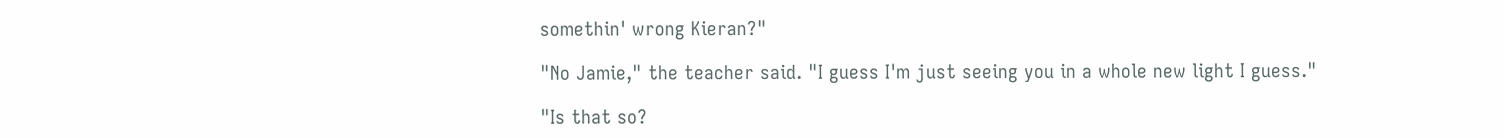somethin' wrong Kieran?"

"No Jamie," the teacher said. "I guess I'm just seeing you in a whole new light I guess."

"Is that so?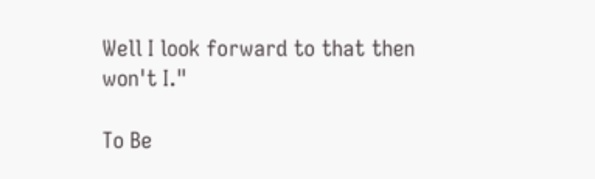Well I look forward to that then won't I."

To Be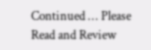Continued … Please Read and Review